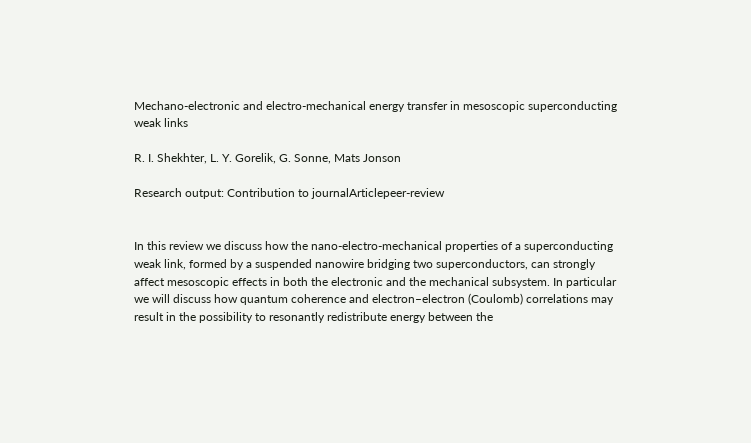Mechano-electronic and electro-mechanical energy transfer in mesoscopic superconducting weak links

R. I. Shekhter, L. Y. Gorelik, G. Sonne, Mats Jonson

Research output: Contribution to journalArticlepeer-review


In this review we discuss how the nano-electro-mechanical properties of a superconducting weak link, formed by a suspended nanowire bridging two superconductors, can strongly affect mesoscopic effects in both the electronic and the mechanical subsystem. In particular we will discuss how quantum coherence and electron–electron (Coulomb) correlations may result in the possibility to resonantly redistribute energy between the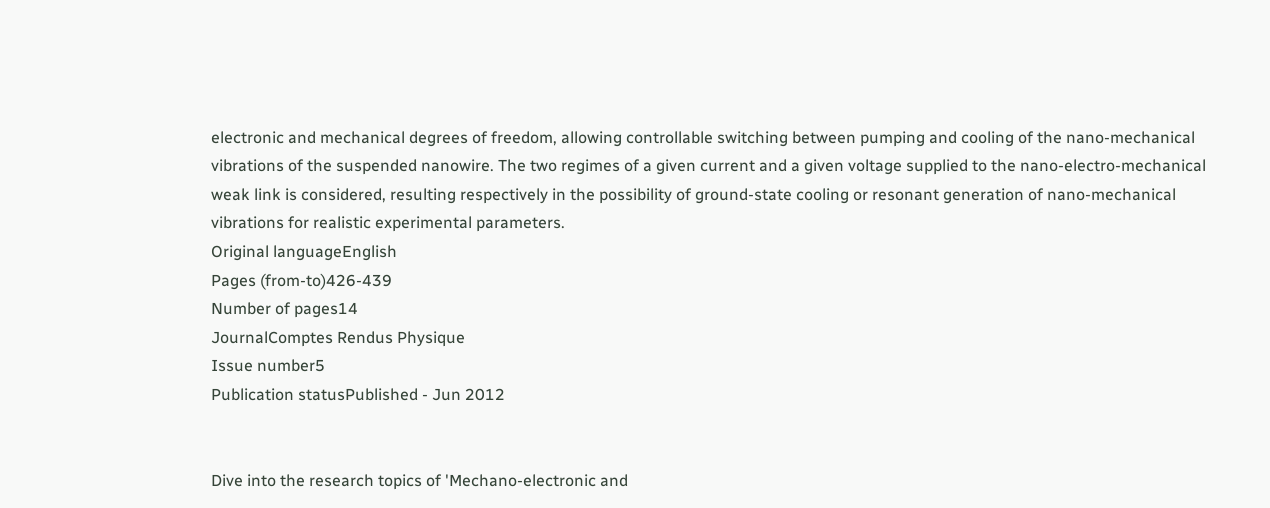electronic and mechanical degrees of freedom, allowing controllable switching between pumping and cooling of the nano-mechanical vibrations of the suspended nanowire. The two regimes of a given current and a given voltage supplied to the nano-electro-mechanical weak link is considered, resulting respectively in the possibility of ground-state cooling or resonant generation of nano-mechanical vibrations for realistic experimental parameters.
Original languageEnglish
Pages (from-to)426-439
Number of pages14
JournalComptes Rendus Physique
Issue number5
Publication statusPublished - Jun 2012


Dive into the research topics of 'Mechano-electronic and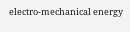electro-mechanical energy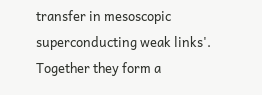transfer in mesoscopic superconducting weak links'. Together they form a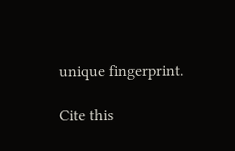unique fingerprint.

Cite this